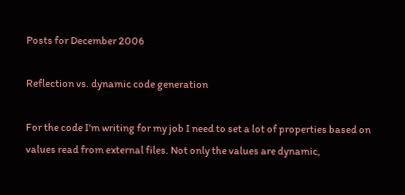Posts for December 2006

Reflection vs. dynamic code generation

For the code I'm writing for my job I need to set a lot of properties based on values read from external files. Not only the values are dynamic,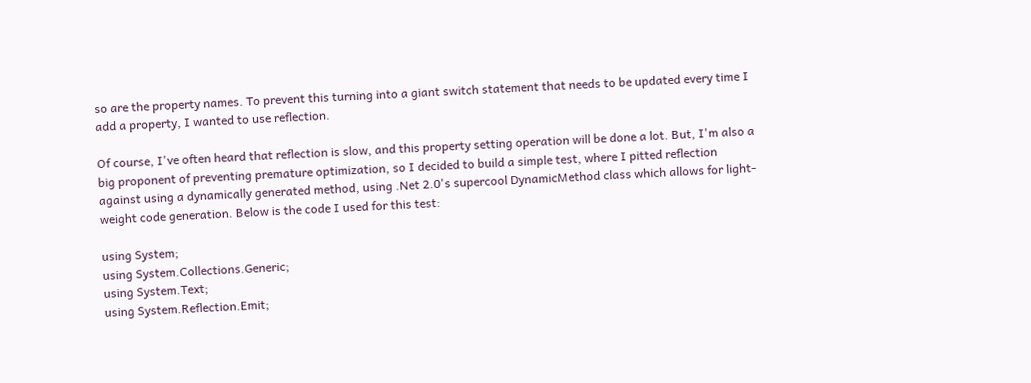so are the property names. To prevent this turning into a giant switch statement that needs to be updated every time I add a property, I wanted to use reflection.

Of course, I've often heard that reflection is slow, and this property setting operation will be done a lot. But, I'm also a big proponent of preventing premature optimization, so I decided to build a simple test, where I pitted reflection against using a dynamically generated method, using .Net 2.0's supercool DynamicMethod class which allows for light-weight code generation. Below is the code I used for this test:

using System;
using System.Collections.Generic;
using System.Text;
using System.Reflection.Emit;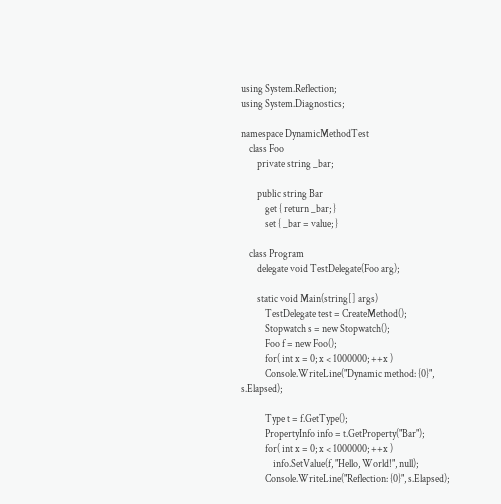using System.Reflection;
using System.Diagnostics;

namespace DynamicMethodTest
    class Foo
        private string _bar;

        public string Bar
            get { return _bar; }
            set { _bar = value; }

    class Program
        delegate void TestDelegate(Foo arg);

        static void Main(string[] args)
            TestDelegate test = CreateMethod();
            Stopwatch s = new Stopwatch();
            Foo f = new Foo();
            for( int x = 0; x < 1000000; ++x )
            Console.WriteLine("Dynamic method: {0}", s.Elapsed);

            Type t = f.GetType();
            PropertyInfo info = t.GetProperty("Bar");
            for( int x = 0; x < 1000000; ++x )
                info.SetValue(f, "Hello, World!", null);
            Console.WriteLine("Reflection: {0}", s.Elapsed);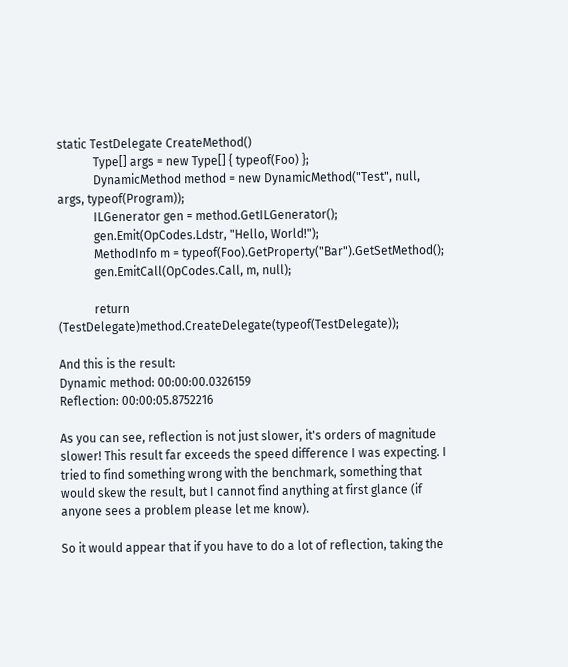static TestDelegate CreateMethod()
            Type[] args = new Type[] { typeof(Foo) };
            DynamicMethod method = new DynamicMethod("Test", null, args, typeof(Program));
            ILGenerator gen = method.GetILGenerator();
            gen.Emit(OpCodes.Ldstr, "Hello, World!");
            MethodInfo m = typeof(Foo).GetProperty("Bar").GetSetMethod();
            gen.EmitCall(OpCodes.Call, m, null);

            return (TestDelegate)method.CreateDelegate(typeof(TestDelegate));

And this is the result:
Dynamic method: 00:00:00.0326159
Reflection: 00:00:05.8752216

As you can see, reflection is not just slower, it's orders of magnitude slower! This result far exceeds the speed difference I was expecting. I tried to find something wrong with the benchmark, something that would skew the result, but I cannot find anything at first glance (if anyone sees a problem please let me know).

So it would appear that if you have to do a lot of reflection, taking the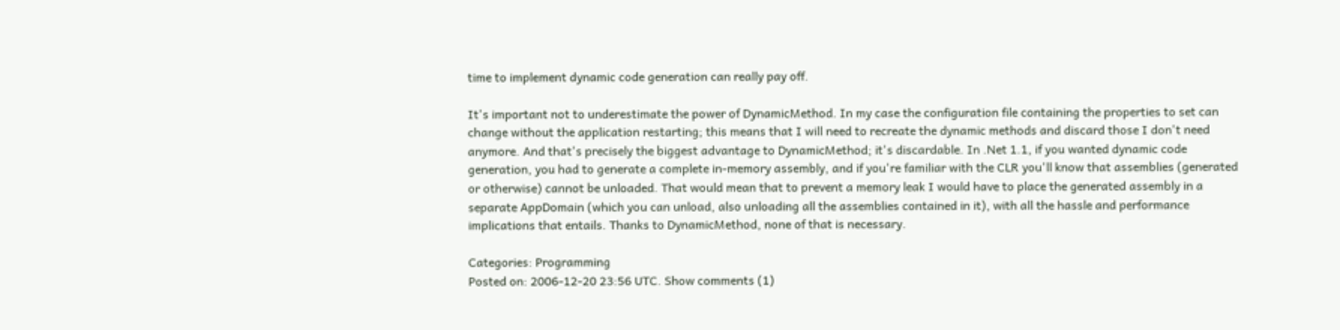time to implement dynamic code generation can really pay off.

It's important not to underestimate the power of DynamicMethod. In my case the configuration file containing the properties to set can change without the application restarting; this means that I will need to recreate the dynamic methods and discard those I don't need anymore. And that's precisely the biggest advantage to DynamicMethod; it's discardable. In .Net 1.1, if you wanted dynamic code generation, you had to generate a complete in-memory assembly, and if you're familiar with the CLR you'll know that assemblies (generated or otherwise) cannot be unloaded. That would mean that to prevent a memory leak I would have to place the generated assembly in a separate AppDomain (which you can unload, also unloading all the assemblies contained in it), with all the hassle and performance implications that entails. Thanks to DynamicMethod, none of that is necessary.

Categories: Programming
Posted on: 2006-12-20 23:56 UTC. Show comments (1)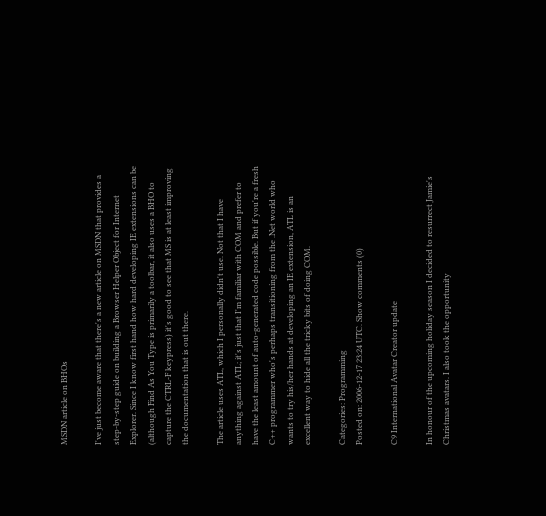MSDN article on BHOs

I've just become aware that there's a new article on MSDN that provides a step-by-step guide on building a Browser Helper Object for Internet Explorer. Since I know first hand how hard developing IE extensions can be (although Find As You Type is primarily a toolbar, it also uses a BHO to capture the CTRL-F keypress) it's good to see that MS is at least improving the documentation that is out there.

The article uses ATL, which I personally didn't use. Not that I have anything against ATL; it's just that I'm familiar with COM and prefer to have the least amount of auto-generated code possible. But if you're a fresh C++ programmer who's perhaps transitioning from the .Net world who wants to try his/her hands at developing an IE extension, ATL is an excellent way to hide all the tricky bits of doing COM.

Categories: Programming
Posted on: 2006-12-17 23:24 UTC. Show comments (0)

C9 International Avatar Creator update

In honour of the upcoming holiday season I decided to resurrect Jamie's Christmas avatars. I also took the opportunity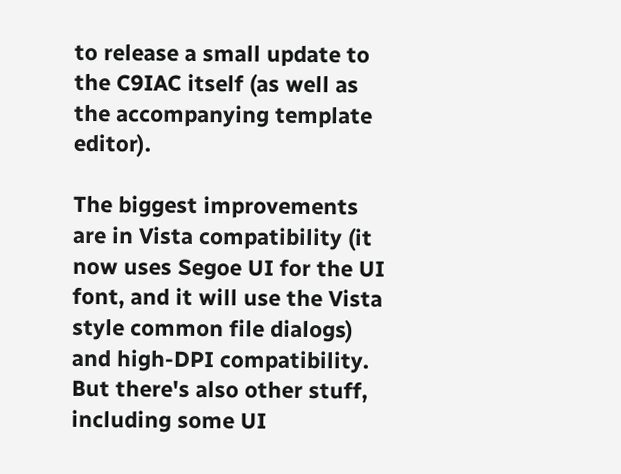to release a small update to the C9IAC itself (as well as the accompanying template editor).

The biggest improvements are in Vista compatibility (it now uses Segoe UI for the UI font, and it will use the Vista style common file dialogs) and high-DPI compatibility. But there's also other stuff, including some UI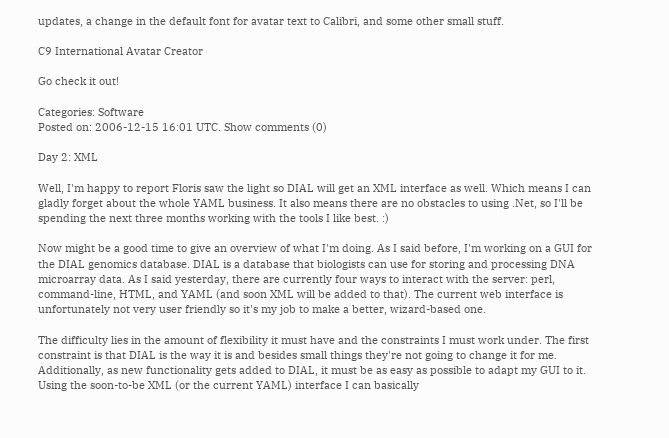updates, a change in the default font for avatar text to Calibri, and some other small stuff.

C9 International Avatar Creator

Go check it out!

Categories: Software
Posted on: 2006-12-15 16:01 UTC. Show comments (0)

Day 2: XML

Well, I'm happy to report Floris saw the light so DIAL will get an XML interface as well. Which means I can gladly forget about the whole YAML business. It also means there are no obstacles to using .Net, so I'll be spending the next three months working with the tools I like best. :)

Now might be a good time to give an overview of what I'm doing. As I said before, I'm working on a GUI for the DIAL genomics database. DIAL is a database that biologists can use for storing and processing DNA microarray data. As I said yesterday, there are currently four ways to interact with the server: perl, command-line, HTML, and YAML (and soon XML will be added to that). The current web interface is unfortunately not very user friendly so it's my job to make a better, wizard-based one.

The difficulty lies in the amount of flexibility it must have and the constraints I must work under. The first constraint is that DIAL is the way it is and besides small things they're not going to change it for me. Additionally, as new functionality gets added to DIAL, it must be as easy as possible to adapt my GUI to it. Using the soon-to-be XML (or the current YAML) interface I can basically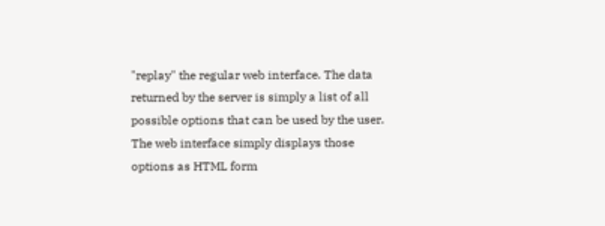"replay" the regular web interface. The data returned by the server is simply a list of all possible options that can be used by the user. The web interface simply displays those options as HTML form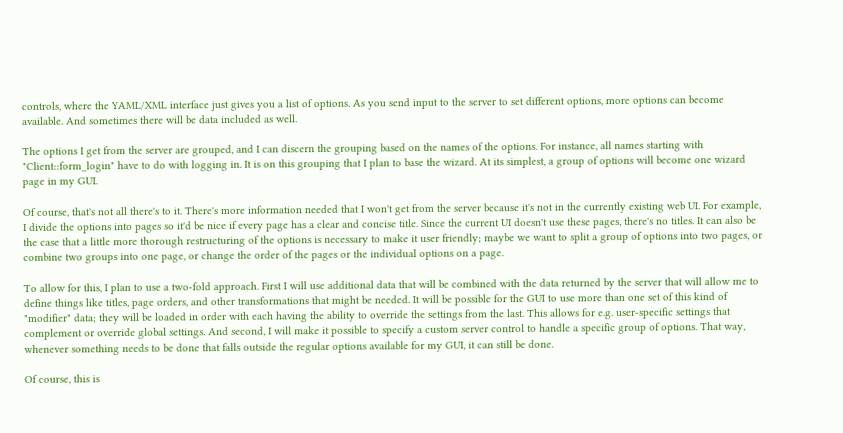controls, where the YAML/XML interface just gives you a list of options. As you send input to the server to set different options, more options can become available. And sometimes there will be data included as well.

The options I get from the server are grouped, and I can discern the grouping based on the names of the options. For instance, all names starting with "Client::form_login" have to do with logging in. It is on this grouping that I plan to base the wizard. At its simplest, a group of options will become one wizard page in my GUI.

Of course, that's not all there's to it. There's more information needed that I won't get from the server because it's not in the currently existing web UI. For example, I divide the options into pages so it'd be nice if every page has a clear and concise title. Since the current UI doesn't use these pages, there's no titles. It can also be the case that a little more thorough restructuring of the options is necessary to make it user friendly; maybe we want to split a group of options into two pages, or combine two groups into one page, or change the order of the pages or the individual options on a page.

To allow for this, I plan to use a two-fold approach. First I will use additional data that will be combined with the data returned by the server that will allow me to define things like titles, page orders, and other transformations that might be needed. It will be possible for the GUI to use more than one set of this kind of "modifier" data; they will be loaded in order with each having the ability to override the settings from the last. This allows for e.g. user-specific settings that complement or override global settings. And second, I will make it possible to specify a custom server control to handle a specific group of options. That way, whenever something needs to be done that falls outside the regular options available for my GUI, it can still be done.

Of course, this is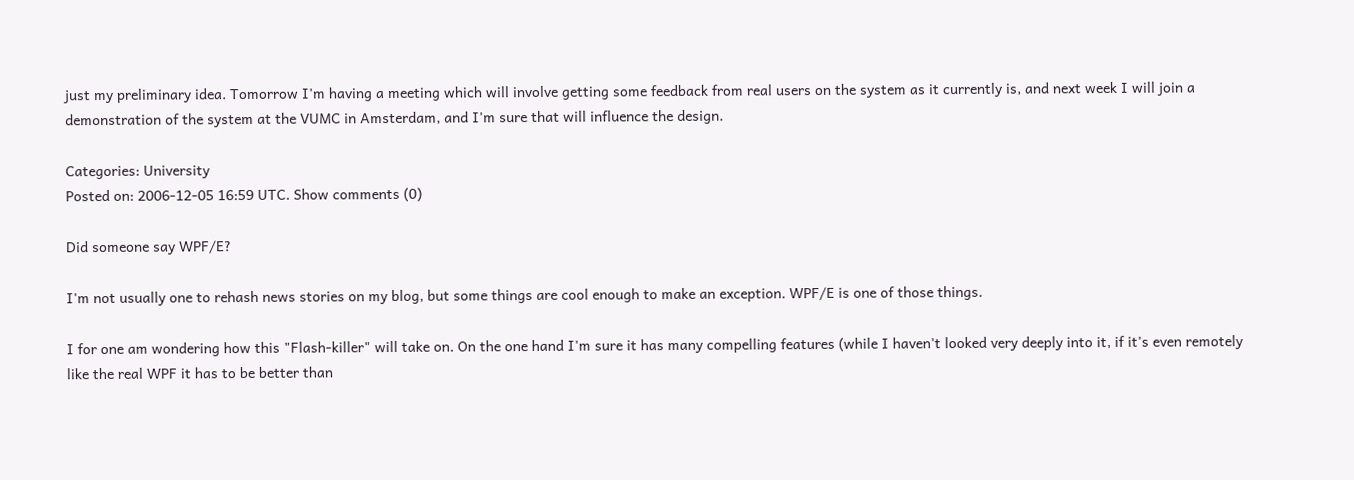just my preliminary idea. Tomorrow I'm having a meeting which will involve getting some feedback from real users on the system as it currently is, and next week I will join a demonstration of the system at the VUMC in Amsterdam, and I'm sure that will influence the design.

Categories: University
Posted on: 2006-12-05 16:59 UTC. Show comments (0)

Did someone say WPF/E?

I'm not usually one to rehash news stories on my blog, but some things are cool enough to make an exception. WPF/E is one of those things.

I for one am wondering how this "Flash-killer" will take on. On the one hand I'm sure it has many compelling features (while I haven't looked very deeply into it, if it's even remotely like the real WPF it has to be better than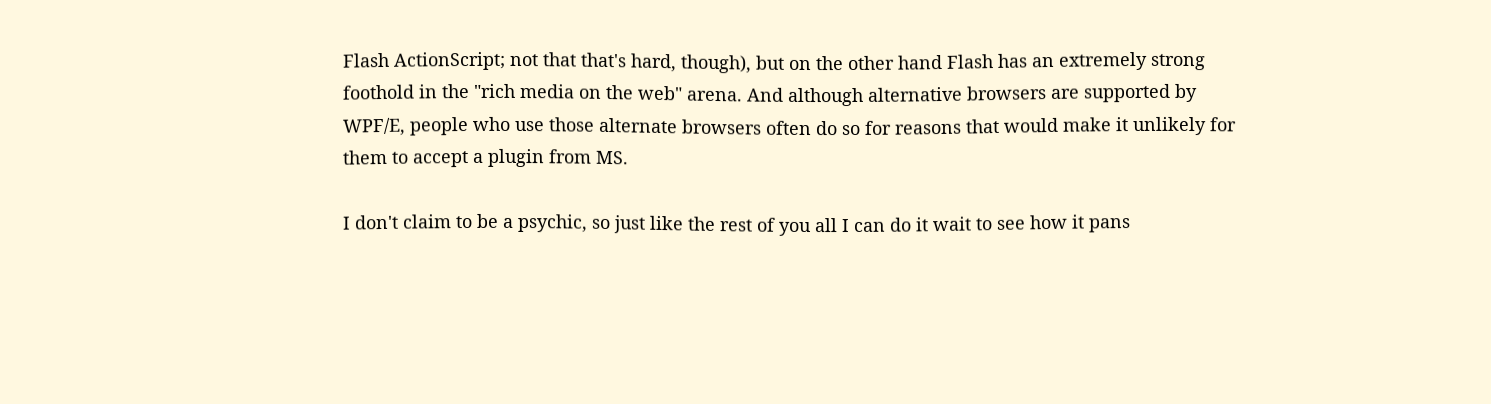Flash ActionScript; not that that's hard, though), but on the other hand Flash has an extremely strong foothold in the "rich media on the web" arena. And although alternative browsers are supported by WPF/E, people who use those alternate browsers often do so for reasons that would make it unlikely for them to accept a plugin from MS.

I don't claim to be a psychic, so just like the rest of you all I can do it wait to see how it pans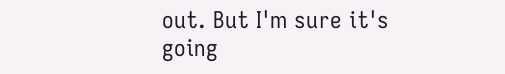out. But I'm sure it's going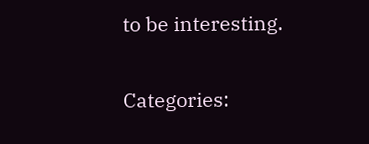to be interesting.

Categories: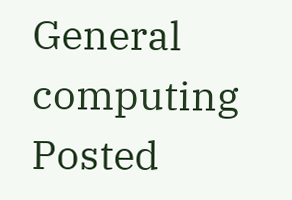General computing
Posted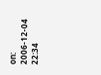on: 2006-12-04 22:34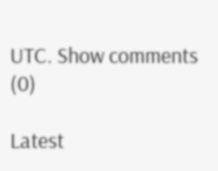UTC. Show comments (0)

Latest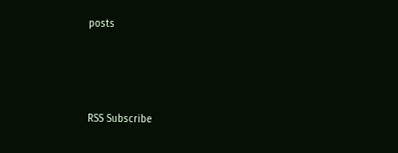posts




RSS Subscribe